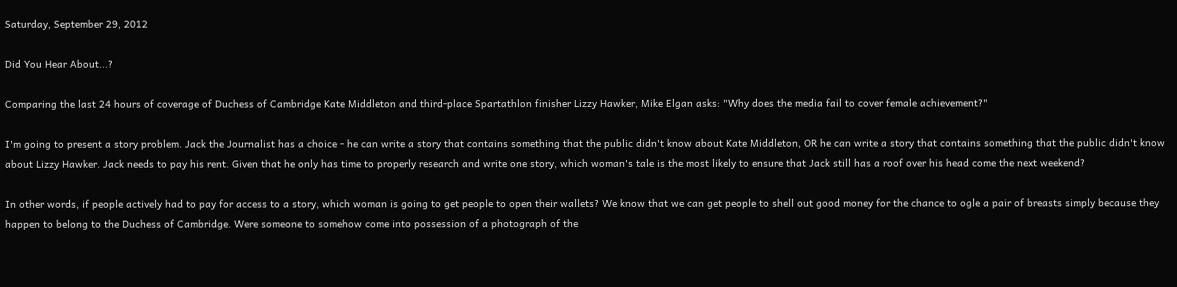Saturday, September 29, 2012

Did You Hear About...?

Comparing the last 24 hours of coverage of Duchess of Cambridge Kate Middleton and third-place Spartathlon finisher Lizzy Hawker, Mike Elgan asks: "Why does the media fail to cover female achievement?"

I'm going to present a story problem. Jack the Journalist has a choice - he can write a story that contains something that the public didn't know about Kate Middleton, OR he can write a story that contains something that the public didn't know about Lizzy Hawker. Jack needs to pay his rent. Given that he only has time to properly research and write one story, which woman's tale is the most likely to ensure that Jack still has a roof over his head come the next weekend?

In other words, if people actively had to pay for access to a story, which woman is going to get people to open their wallets? We know that we can get people to shell out good money for the chance to ogle a pair of breasts simply because they happen to belong to the Duchess of Cambridge. Were someone to somehow come into possession of a photograph of the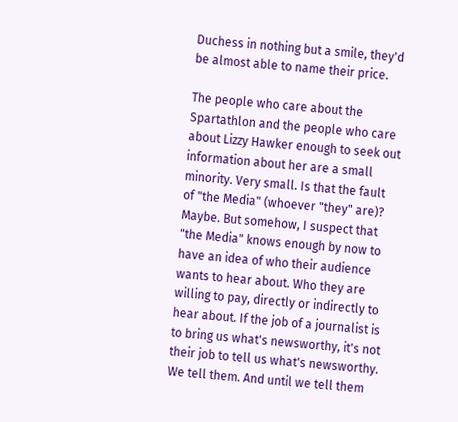Duchess in nothing but a smile, they'd be almost able to name their price.

The people who care about the Spartathlon and the people who care about Lizzy Hawker enough to seek out information about her are a small minority. Very small. Is that the fault of "the Media" (whoever "they" are)? Maybe. But somehow, I suspect that "the Media" knows enough by now to have an idea of who their audience wants to hear about. Who they are willing to pay, directly or indirectly to hear about. If the job of a journalist is to bring us what's newsworthy, it's not their job to tell us what's newsworthy. We tell them. And until we tell them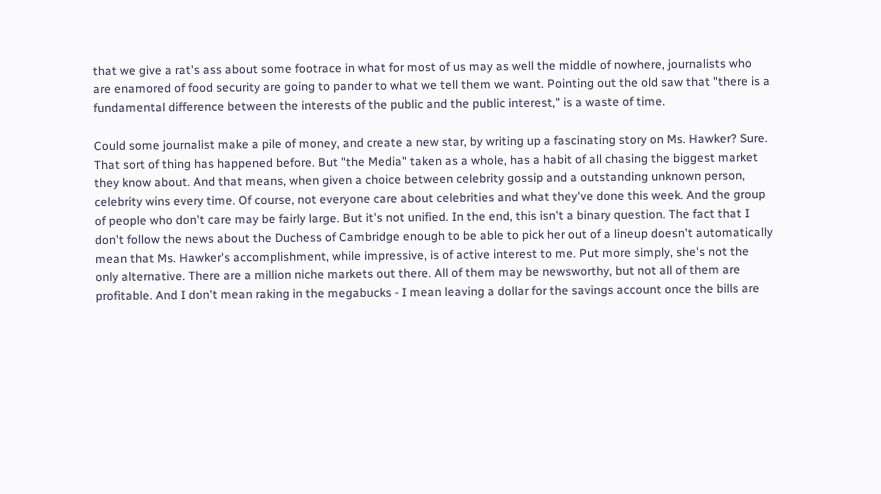that we give a rat's ass about some footrace in what for most of us may as well the middle of nowhere, journalists who are enamored of food security are going to pander to what we tell them we want. Pointing out the old saw that "there is a fundamental difference between the interests of the public and the public interest," is a waste of time.

Could some journalist make a pile of money, and create a new star, by writing up a fascinating story on Ms. Hawker? Sure. That sort of thing has happened before. But "the Media" taken as a whole, has a habit of all chasing the biggest market they know about. And that means, when given a choice between celebrity gossip and a outstanding unknown person, celebrity wins every time. Of course, not everyone care about celebrities and what they've done this week. And the group of people who don't care may be fairly large. But it's not unified. In the end, this isn't a binary question. The fact that I don't follow the news about the Duchess of Cambridge enough to be able to pick her out of a lineup doesn't automatically mean that Ms. Hawker's accomplishment, while impressive, is of active interest to me. Put more simply, she's not the only alternative. There are a million niche markets out there. All of them may be newsworthy, but not all of them are profitable. And I don't mean raking in the megabucks - I mean leaving a dollar for the savings account once the bills are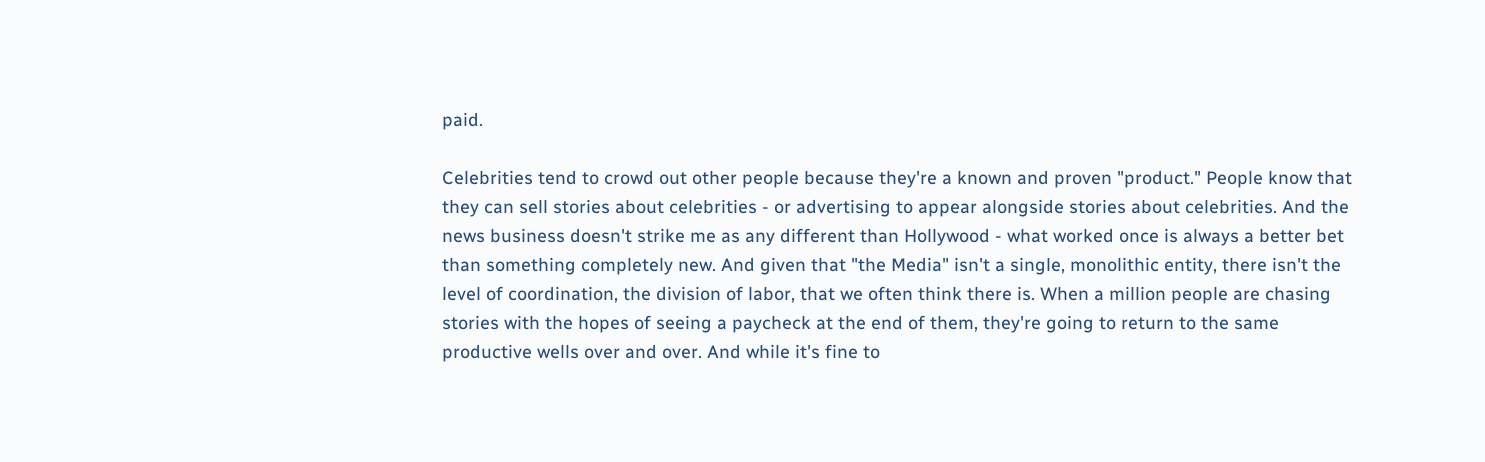paid.

Celebrities tend to crowd out other people because they're a known and proven "product." People know that they can sell stories about celebrities - or advertising to appear alongside stories about celebrities. And the news business doesn't strike me as any different than Hollywood - what worked once is always a better bet than something completely new. And given that "the Media" isn't a single, monolithic entity, there isn't the level of coordination, the division of labor, that we often think there is. When a million people are chasing stories with the hopes of seeing a paycheck at the end of them, they're going to return to the same productive wells over and over. And while it's fine to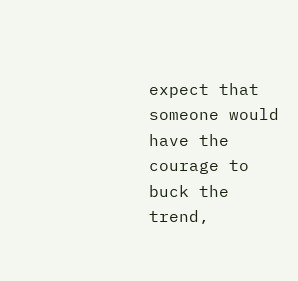expect that someone would have the courage to buck the trend,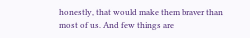honestly, that would make them braver than most of us. And few things are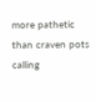more pathetic than craven pots calling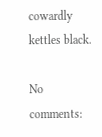cowardly kettles black.

No comments: